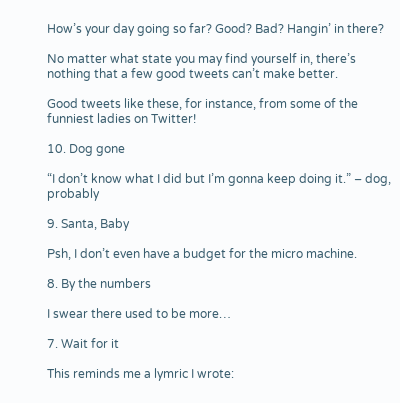How’s your day going so far? Good? Bad? Hangin’ in there?

No matter what state you may find yourself in, there’s nothing that a few good tweets can’t make better.

Good tweets like these, for instance, from some of the funniest ladies on Twitter!

10. Dog gone

“I don’t know what I did but I’m gonna keep doing it.” – dog, probably

9. Santa, Baby

Psh, I don’t even have a budget for the micro machine.

8. By the numbers

I swear there used to be more…

7. Wait for it

This reminds me a lymric I wrote: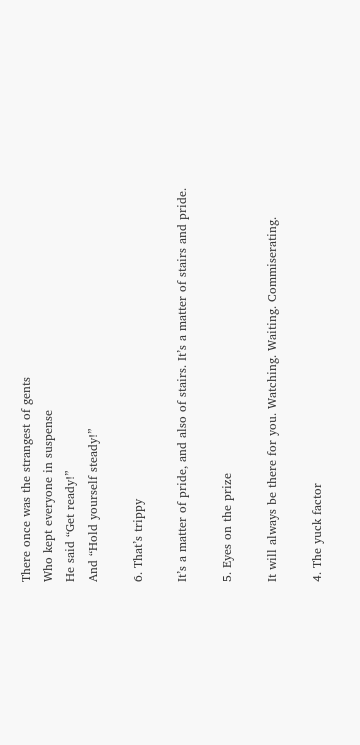There once was the strangest of gents
Who kept everyone in suspense
He said “Get ready!”
And “Hold yourself steady!”

6. That’s trippy

It’s a matter of pride, and also of stairs. It’s a matter of stairs and pride.

5. Eyes on the prize

It will always be there for you. Watching. Waiting. Commiserating.

4. The yuck factor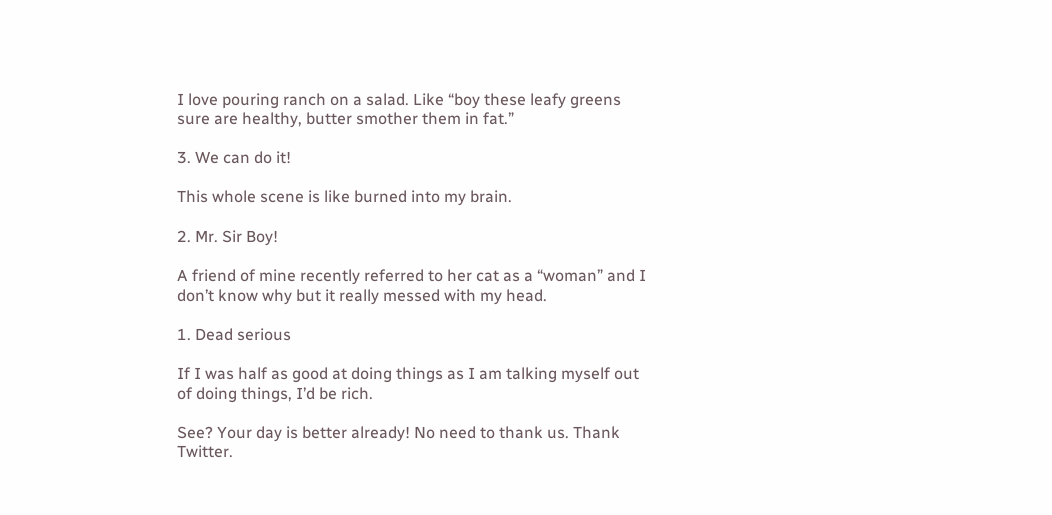I love pouring ranch on a salad. Like “boy these leafy greens sure are healthy, butter smother them in fat.”

3. We can do it!

This whole scene is like burned into my brain.

2. Mr. Sir Boy!

A friend of mine recently referred to her cat as a “woman” and I don’t know why but it really messed with my head.

1. Dead serious

If I was half as good at doing things as I am talking myself out of doing things, I’d be rich.

See? Your day is better already! No need to thank us. Thank Twitter.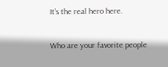It’s the real hero here.

Who are your favorite people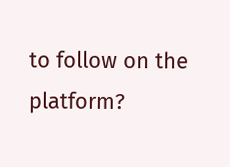to follow on the platform?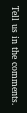Tell us in the comments.